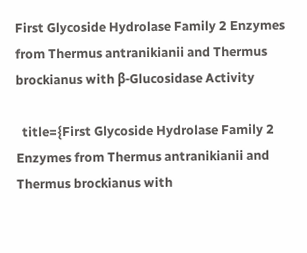First Glycoside Hydrolase Family 2 Enzymes from Thermus antranikianii and Thermus brockianus with β-Glucosidase Activity

  title={First Glycoside Hydrolase Family 2 Enzymes from Thermus antranikianii and Thermus brockianus with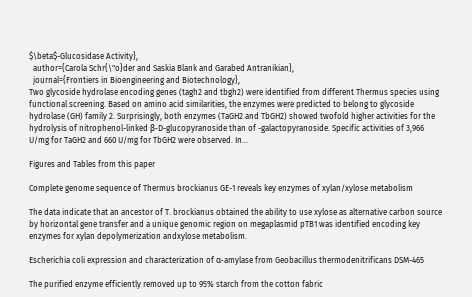$\beta$-Glucosidase Activity},
  author={Carola Schr{\"o}der and Saskia Blank and Garabed Antranikian},
  journal={Frontiers in Bioengineering and Biotechnology},
Two glycoside hydrolase encoding genes (tagh2 and tbgh2) were identified from different Thermus species using functional screening. Based on amino acid similarities, the enzymes were predicted to belong to glycoside hydrolase (GH) family 2. Surprisingly, both enzymes (TaGH2 and TbGH2) showed twofold higher activities for the hydrolysis of nitrophenol-linked β-D-glucopyranoside than of -galactopyranoside. Specific activities of 3,966 U/mg for TaGH2 and 660 U/mg for TbGH2 were observed. In…

Figures and Tables from this paper

Complete genome sequence of Thermus brockianus GE-1 reveals key enzymes of xylan/xylose metabolism

The data indicate that an ancestor of T. brockianus obtained the ability to use xylose as alternative carbon source by horizontal gene transfer and a unique genomic region on megaplasmid pTB1 was identified encoding key enzymes for xylan depolymerization andxylose metabolism.

Escherichia coli expression and characterization of α-amylase from Geobacillus thermodenitrificans DSM-465

The purified enzyme efficiently removed up to 95% starch from the cotton fabric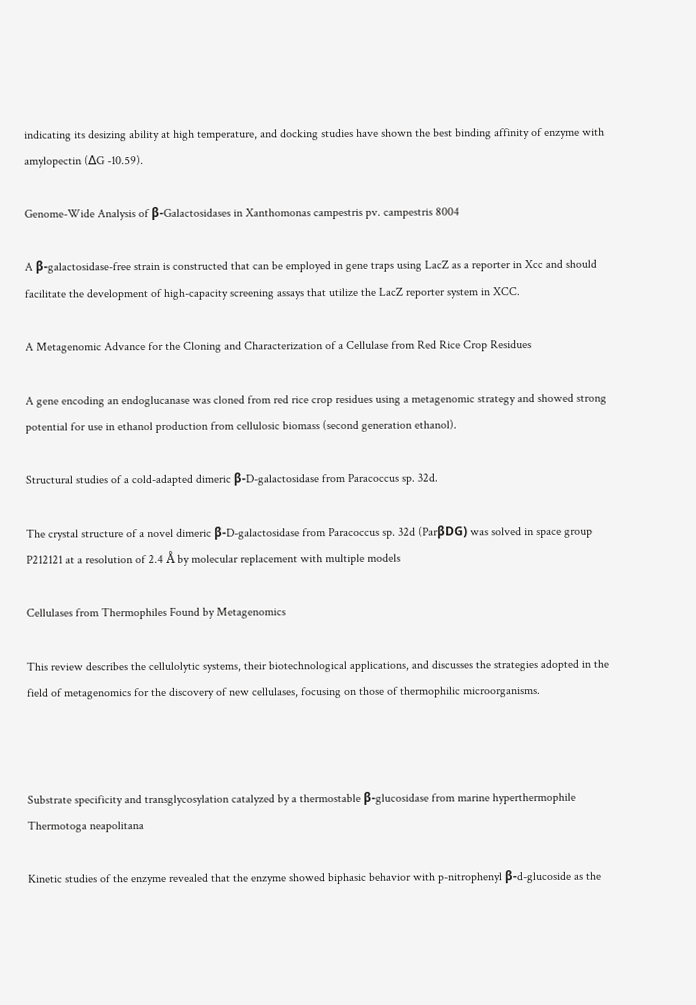indicating its desizing ability at high temperature, and docking studies have shown the best binding affinity of enzyme with amylopectin (∆G -10.59).

Genome-Wide Analysis of β-Galactosidases in Xanthomonas campestris pv. campestris 8004

A β-galactosidase-free strain is constructed that can be employed in gene traps using LacZ as a reporter in Xcc and should facilitate the development of high-capacity screening assays that utilize the LacZ reporter system in XCC.

A Metagenomic Advance for the Cloning and Characterization of a Cellulase from Red Rice Crop Residues

A gene encoding an endoglucanase was cloned from red rice crop residues using a metagenomic strategy and showed strong potential for use in ethanol production from cellulosic biomass (second generation ethanol).

Structural studies of a cold-adapted dimeric β-D-galactosidase from Paracoccus sp. 32d.

The crystal structure of a novel dimeric β-D-galactosidase from Paracoccus sp. 32d (ParβDG) was solved in space group P212121 at a resolution of 2.4 Å by molecular replacement with multiple models

Cellulases from Thermophiles Found by Metagenomics

This review describes the cellulolytic systems, their biotechnological applications, and discusses the strategies adopted in the field of metagenomics for the discovery of new cellulases, focusing on those of thermophilic microorganisms.



Substrate specificity and transglycosylation catalyzed by a thermostable β-glucosidase from marine hyperthermophile Thermotoga neapolitana

Kinetic studies of the enzyme revealed that the enzyme showed biphasic behavior with p-nitrophenyl β-d-glucoside as the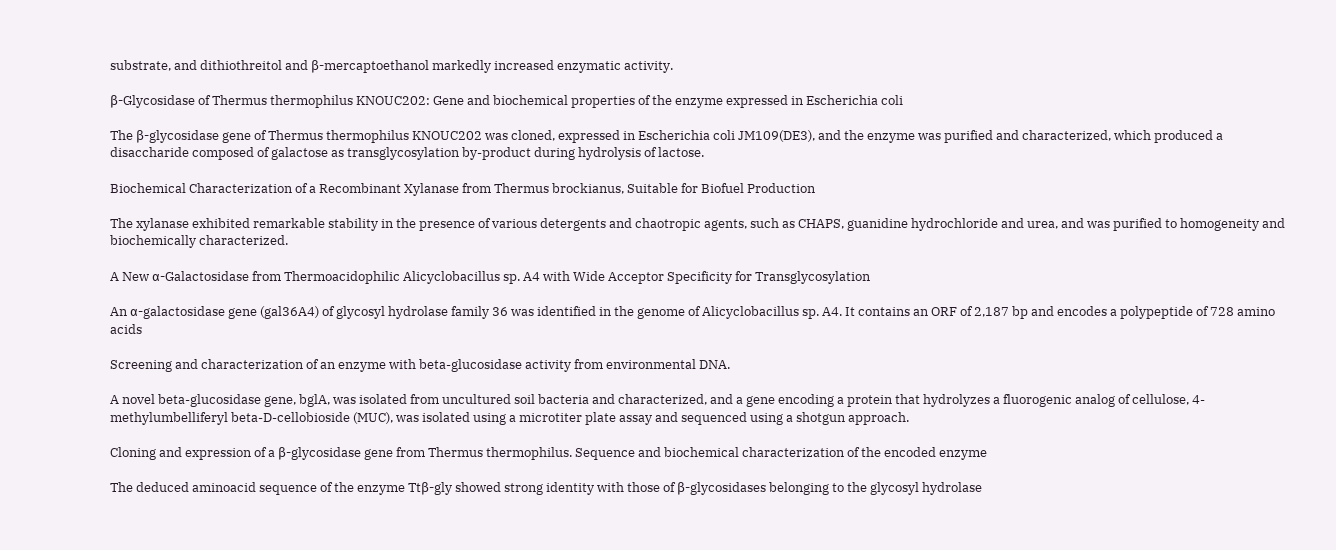substrate, and dithiothreitol and β-mercaptoethanol markedly increased enzymatic activity.

β-Glycosidase of Thermus thermophilus KNOUC202: Gene and biochemical properties of the enzyme expressed in Escherichia coli

The β-glycosidase gene of Thermus thermophilus KNOUC202 was cloned, expressed in Escherichia coli JM109(DE3), and the enzyme was purified and characterized, which produced a disaccharide composed of galactose as transglycosylation by-product during hydrolysis of lactose.

Biochemical Characterization of a Recombinant Xylanase from Thermus brockianus, Suitable for Biofuel Production

The xylanase exhibited remarkable stability in the presence of various detergents and chaotropic agents, such as CHAPS, guanidine hydrochloride and urea, and was purified to homogeneity and biochemically characterized.

A New α-Galactosidase from Thermoacidophilic Alicyclobacillus sp. A4 with Wide Acceptor Specificity for Transglycosylation

An α-galactosidase gene (gal36A4) of glycosyl hydrolase family 36 was identified in the genome of Alicyclobacillus sp. A4. It contains an ORF of 2,187 bp and encodes a polypeptide of 728 amino acids

Screening and characterization of an enzyme with beta-glucosidase activity from environmental DNA.

A novel beta-glucosidase gene, bglA, was isolated from uncultured soil bacteria and characterized, and a gene encoding a protein that hydrolyzes a fluorogenic analog of cellulose, 4-methylumbelliferyl beta-D-cellobioside (MUC), was isolated using a microtiter plate assay and sequenced using a shotgun approach.

Cloning and expression of a β-glycosidase gene from Thermus thermophilus. Sequence and biochemical characterization of the encoded enzyme

The deduced aminoacid sequence of the enzyme Ttβ-gly showed strong identity with those of β-glycosidases belonging to the glycosyl hydrolase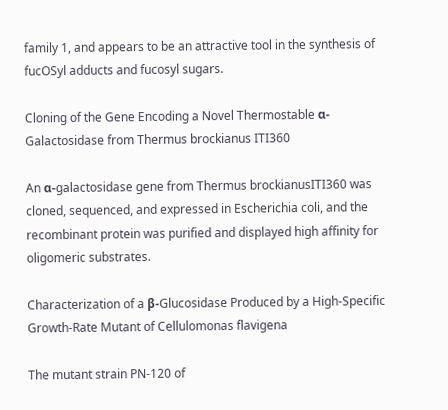family 1, and appears to be an attractive tool in the synthesis of fucOSyl adducts and fucosyl sugars.

Cloning of the Gene Encoding a Novel Thermostable α-Galactosidase from Thermus brockianus ITI360

An α-galactosidase gene from Thermus brockianusITI360 was cloned, sequenced, and expressed in Escherichia coli, and the recombinant protein was purified and displayed high affinity for oligomeric substrates.

Characterization of a β-Glucosidase Produced by a High-Specific Growth-Rate Mutant of Cellulomonas flavigena

The mutant strain PN-120 of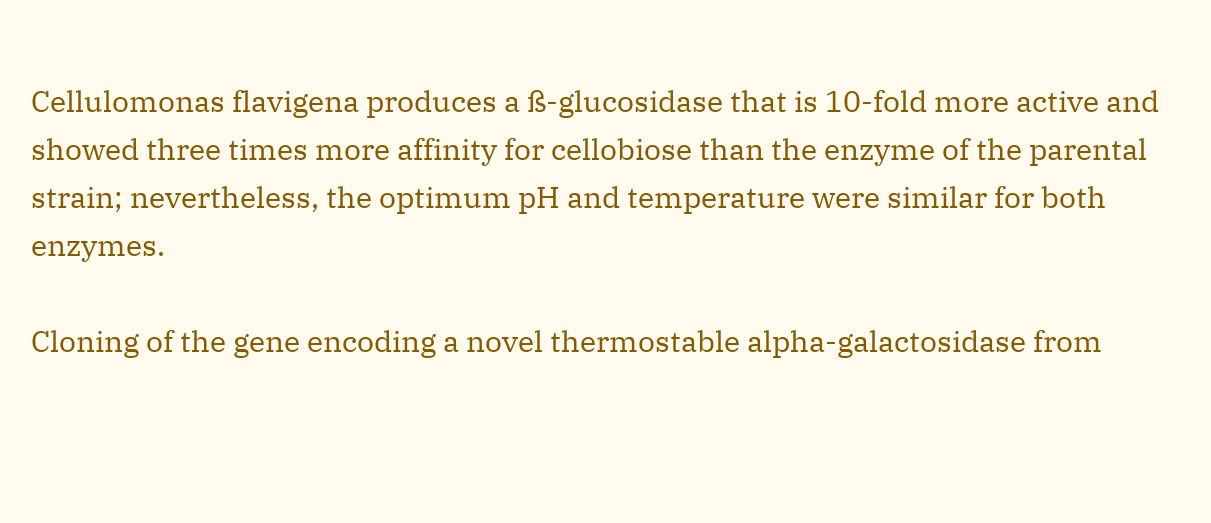Cellulomonas flavigena produces a ß-glucosidase that is 10-fold more active and showed three times more affinity for cellobiose than the enzyme of the parental strain; nevertheless, the optimum pH and temperature were similar for both enzymes.

Cloning of the gene encoding a novel thermostable alpha-galactosidase from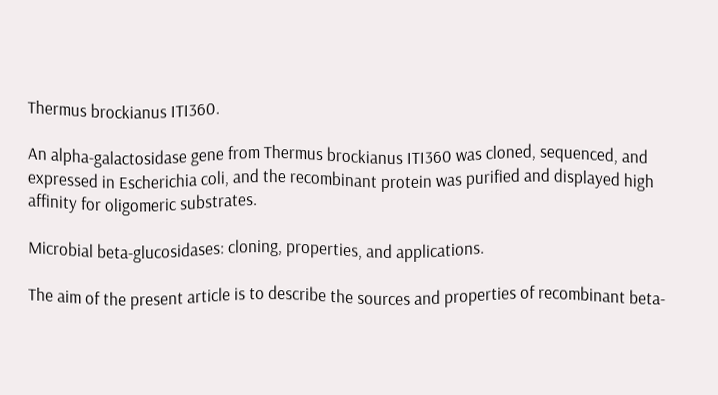Thermus brockianus ITI360.

An alpha-galactosidase gene from Thermus brockianus ITI360 was cloned, sequenced, and expressed in Escherichia coli, and the recombinant protein was purified and displayed high affinity for oligomeric substrates.

Microbial beta-glucosidases: cloning, properties, and applications.

The aim of the present article is to describe the sources and properties of recombinant beta-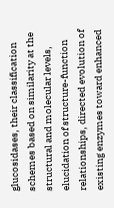glucosidases, their classification schemes based on similarity at the structural and molecular levels, elucidation of structure-function relationships, directed evolution of existing enzymes toward enhanced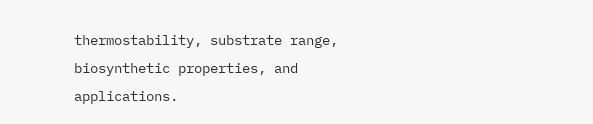thermostability, substrate range, biosynthetic properties, and applications.